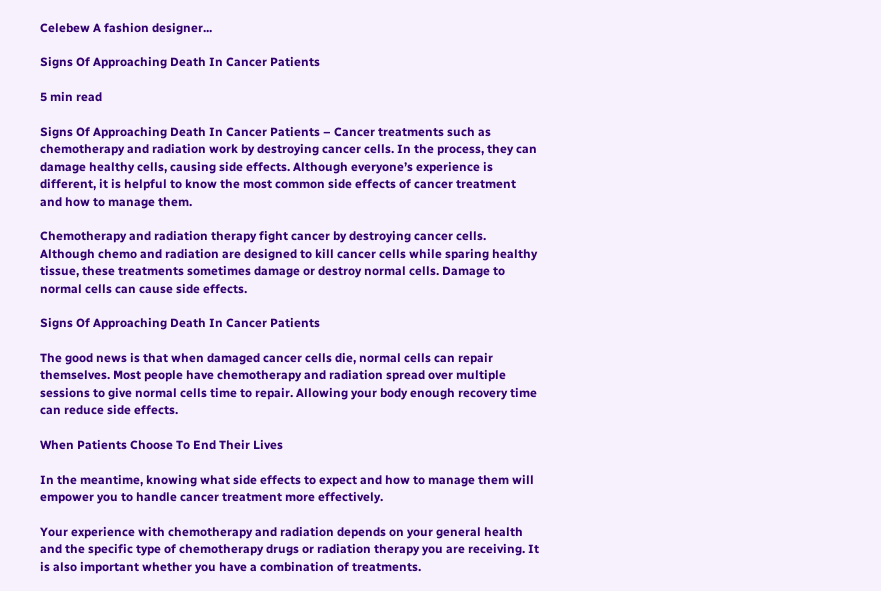Celebew A fashion designer...

Signs Of Approaching Death In Cancer Patients

5 min read

Signs Of Approaching Death In Cancer Patients – Cancer treatments such as chemotherapy and radiation work by destroying cancer cells. In the process, they can damage healthy cells, causing side effects. Although everyone’s experience is different, it is helpful to know the most common side effects of cancer treatment and how to manage them.

Chemotherapy and radiation therapy fight cancer by destroying cancer cells. Although chemo and radiation are designed to kill cancer cells while sparing healthy tissue, these treatments sometimes damage or destroy normal cells. Damage to normal cells can cause side effects.

Signs Of Approaching Death In Cancer Patients

The good news is that when damaged cancer cells die, normal cells can repair themselves. Most people have chemotherapy and radiation spread over multiple sessions to give normal cells time to repair. Allowing your body enough recovery time can reduce side effects.

When Patients Choose To End Their Lives

In the meantime, knowing what side effects to expect and how to manage them will empower you to handle cancer treatment more effectively.

Your experience with chemotherapy and radiation depends on your general health and the specific type of chemotherapy drugs or radiation therapy you are receiving. It is also important whether you have a combination of treatments.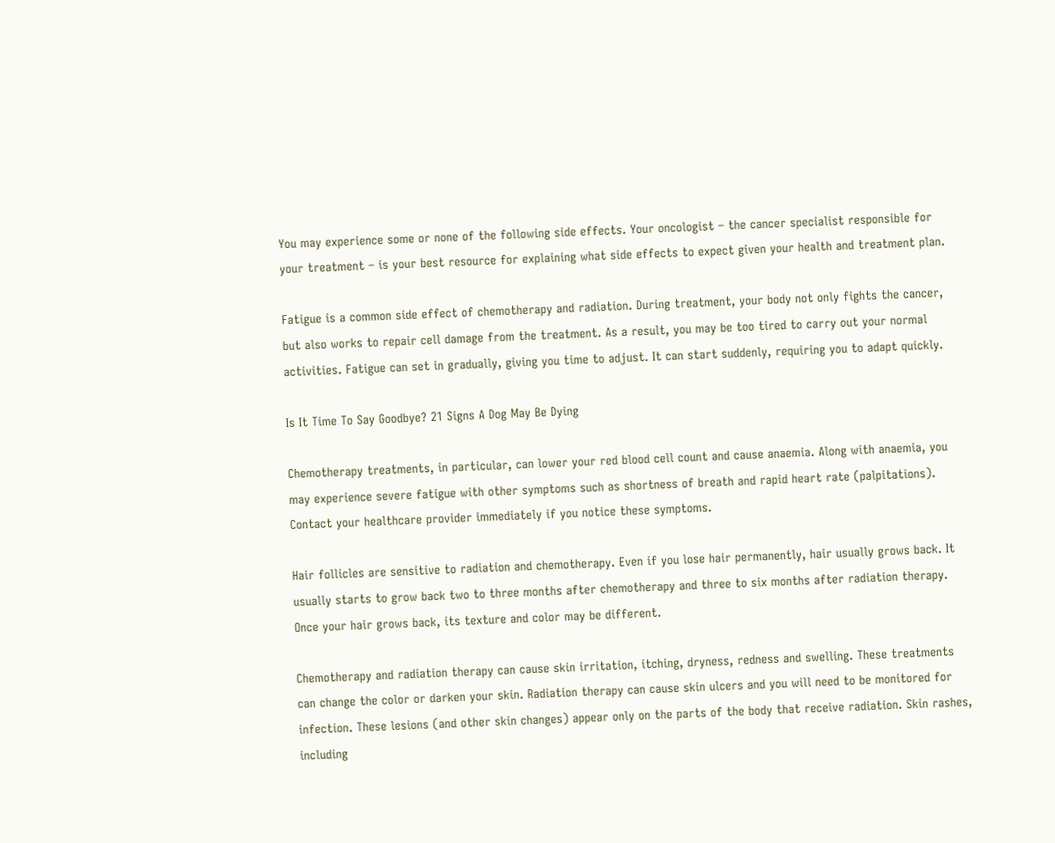You may experience some or none of the following side effects. Your oncologist – the cancer specialist responsible for your treatment – is your best resource for explaining what side effects to expect given your health and treatment plan.

Fatigue is a common side effect of chemotherapy and radiation. During treatment, your body not only fights the cancer, but also works to repair cell damage from the treatment. As a result, you may be too tired to carry out your normal activities. Fatigue can set in gradually, giving you time to adjust. It can start suddenly, requiring you to adapt quickly.

Is It Time To Say Goodbye? 21 Signs A Dog May Be Dying

Chemotherapy treatments, in particular, can lower your red blood cell count and cause anaemia. Along with anaemia, you may experience severe fatigue with other symptoms such as shortness of breath and rapid heart rate (palpitations). Contact your healthcare provider immediately if you notice these symptoms.

Hair follicles are sensitive to radiation and chemotherapy. Even if you lose hair permanently, hair usually grows back. It usually starts to grow back two to three months after chemotherapy and three to six months after radiation therapy. Once your hair grows back, its texture and color may be different.

Chemotherapy and radiation therapy can cause skin irritation, itching, dryness, redness and swelling. These treatments can change the color or darken your skin. Radiation therapy can cause skin ulcers and you will need to be monitored for infection. These lesions (and other skin changes) appear only on the parts of the body that receive radiation. Skin rashes, including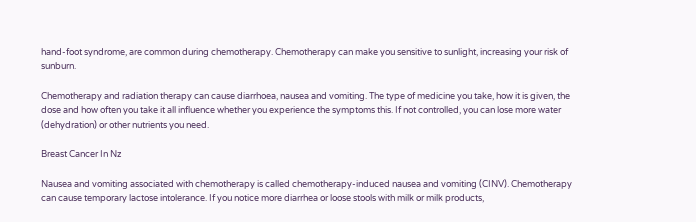hand-foot syndrome, are common during chemotherapy. Chemotherapy can make you sensitive to sunlight, increasing your risk of sunburn.

Chemotherapy and radiation therapy can cause diarrhoea, nausea and vomiting. The type of medicine you take, how it is given, the dose and how often you take it all influence whether you experience the symptoms this. If not controlled, you can lose more water (dehydration) or other nutrients you need.

Breast Cancer In Nz

Nausea and vomiting associated with chemotherapy is called chemotherapy-induced nausea and vomiting (CINV). Chemotherapy can cause temporary lactose intolerance. If you notice more diarrhea or loose stools with milk or milk products,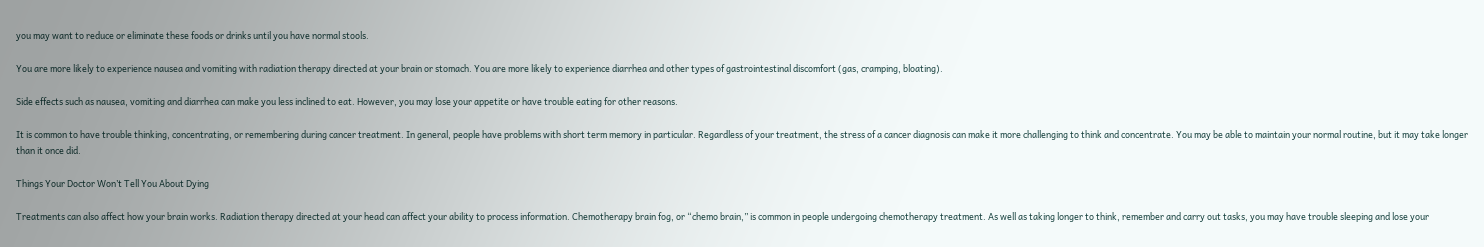you may want to reduce or eliminate these foods or drinks until you have normal stools.

You are more likely to experience nausea and vomiting with radiation therapy directed at your brain or stomach. You are more likely to experience diarrhea and other types of gastrointestinal discomfort (gas, cramping, bloating).

Side effects such as nausea, vomiting and diarrhea can make you less inclined to eat. However, you may lose your appetite or have trouble eating for other reasons.

It is common to have trouble thinking, concentrating, or remembering during cancer treatment. In general, people have problems with short term memory in particular. Regardless of your treatment, the stress of a cancer diagnosis can make it more challenging to think and concentrate. You may be able to maintain your normal routine, but it may take longer than it once did.

Things Your Doctor Won’t Tell You About Dying

Treatments can also affect how your brain works. Radiation therapy directed at your head can affect your ability to process information. Chemotherapy brain fog, or “chemo brain,” is common in people undergoing chemotherapy treatment. As well as taking longer to think, remember and carry out tasks, you may have trouble sleeping and lose your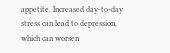appetite. Increased day-to-day stress can lead to depression, which can worsen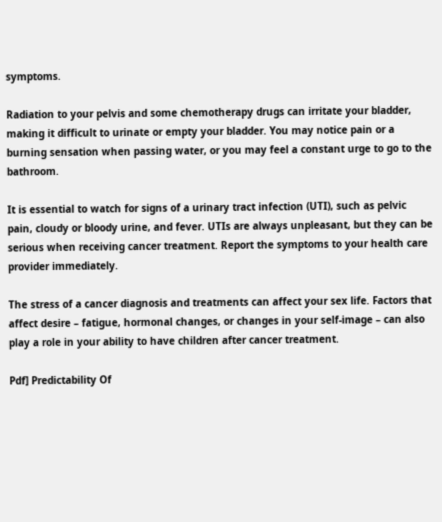symptoms.

Radiation to your pelvis and some chemotherapy drugs can irritate your bladder, making it difficult to urinate or empty your bladder. You may notice pain or a burning sensation when passing water, or you may feel a constant urge to go to the bathroom.

It is essential to watch for signs of a urinary tract infection (UTI), such as pelvic pain, cloudy or bloody urine, and fever. UTIs are always unpleasant, but they can be serious when receiving cancer treatment. Report the symptoms to your health care provider immediately.

The stress of a cancer diagnosis and treatments can affect your sex life. Factors that affect desire – fatigue, hormonal changes, or changes in your self-image – can also play a role in your ability to have children after cancer treatment.

Pdf] Predictability Of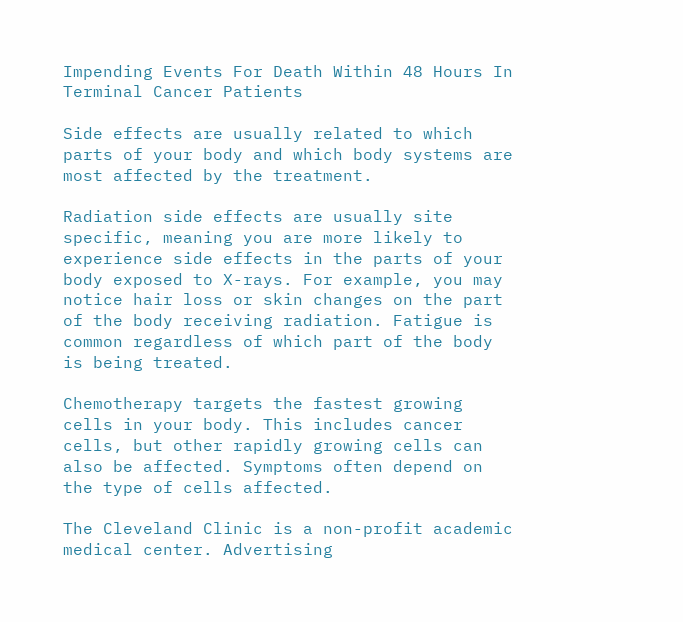Impending Events For Death Within 48 Hours In Terminal Cancer Patients

Side effects are usually related to which parts of your body and which body systems are most affected by the treatment.

Radiation side effects are usually site specific, meaning you are more likely to experience side effects in the parts of your body exposed to X-rays. For example, you may notice hair loss or skin changes on the part of the body receiving radiation. Fatigue is common regardless of which part of the body is being treated.

Chemotherapy targets the fastest growing cells in your body. This includes cancer cells, but other rapidly growing cells can also be affected. Symptoms often depend on the type of cells affected.

The Cleveland Clinic is a non-profit academic medical center. Advertising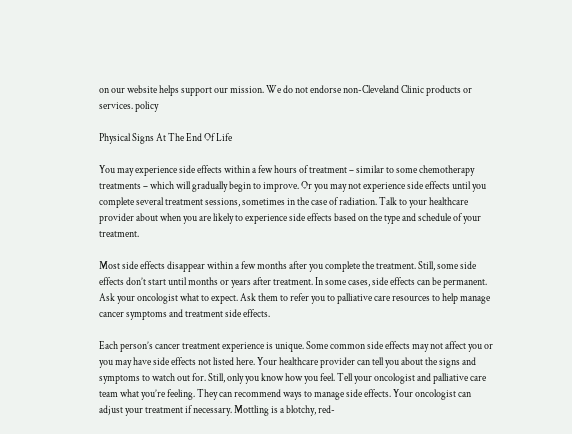on our website helps support our mission. We do not endorse non-Cleveland Clinic products or services. policy

Physical Signs At The End Of Life

You may experience side effects within a few hours of treatment – similar to some chemotherapy treatments – which will gradually begin to improve. Or you may not experience side effects until you complete several treatment sessions, sometimes in the case of radiation. Talk to your healthcare provider about when you are likely to experience side effects based on the type and schedule of your treatment.

Most side effects disappear within a few months after you complete the treatment. Still, some side effects don’t start until months or years after treatment. In some cases, side effects can be permanent. Ask your oncologist what to expect. Ask them to refer you to palliative care resources to help manage cancer symptoms and treatment side effects.

Each person’s cancer treatment experience is unique. Some common side effects may not affect you or you may have side effects not listed here. Your healthcare provider can tell you about the signs and symptoms to watch out for. Still, only you know how you feel. Tell your oncologist and palliative care team what you’re feeling. They can recommend ways to manage side effects. Your oncologist can adjust your treatment if necessary. Mottling is a blotchy, red-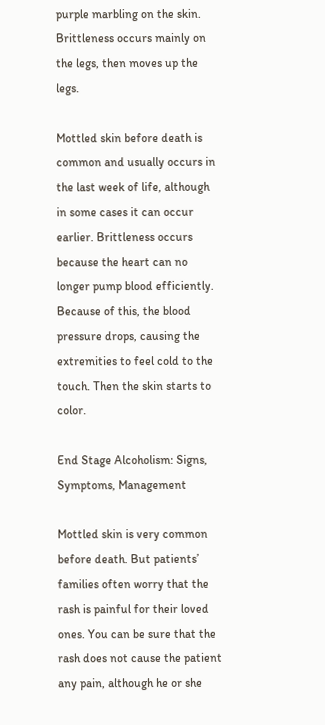purple marbling on the skin. Brittleness occurs mainly on the legs, then moves up the legs.

Mottled skin before death is common and usually occurs in the last week of life, although in some cases it can occur earlier. Brittleness occurs because the heart can no longer pump blood efficiently. Because of this, the blood pressure drops, causing the extremities to feel cold to the touch. Then the skin starts to color.

End Stage Alcoholism: Signs, Symptoms, Management

Mottled skin is very common before death. But patients’ families often worry that the rash is painful for their loved ones. You can be sure that the rash does not cause the patient any pain, although he or she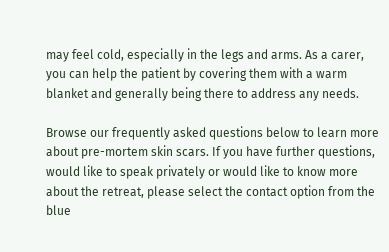may feel cold, especially in the legs and arms. As a carer, you can help the patient by covering them with a warm blanket and generally being there to address any needs.

Browse our frequently asked questions below to learn more about pre-mortem skin scars. If you have further questions, would like to speak privately or would like to know more about the retreat, please select the contact option from the blue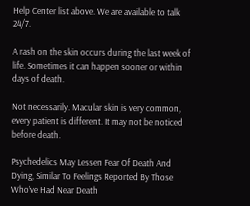Help Center list above. We are available to talk 24/7.

A rash on the skin occurs during the last week of life. Sometimes it can happen sooner or within days of death.

Not necessarily. Macular skin is very common, every patient is different. It may not be noticed before death.

Psychedelics May Lessen Fear Of Death And Dying, Similar To Feelings Reported By Those Who’ve Had Near Death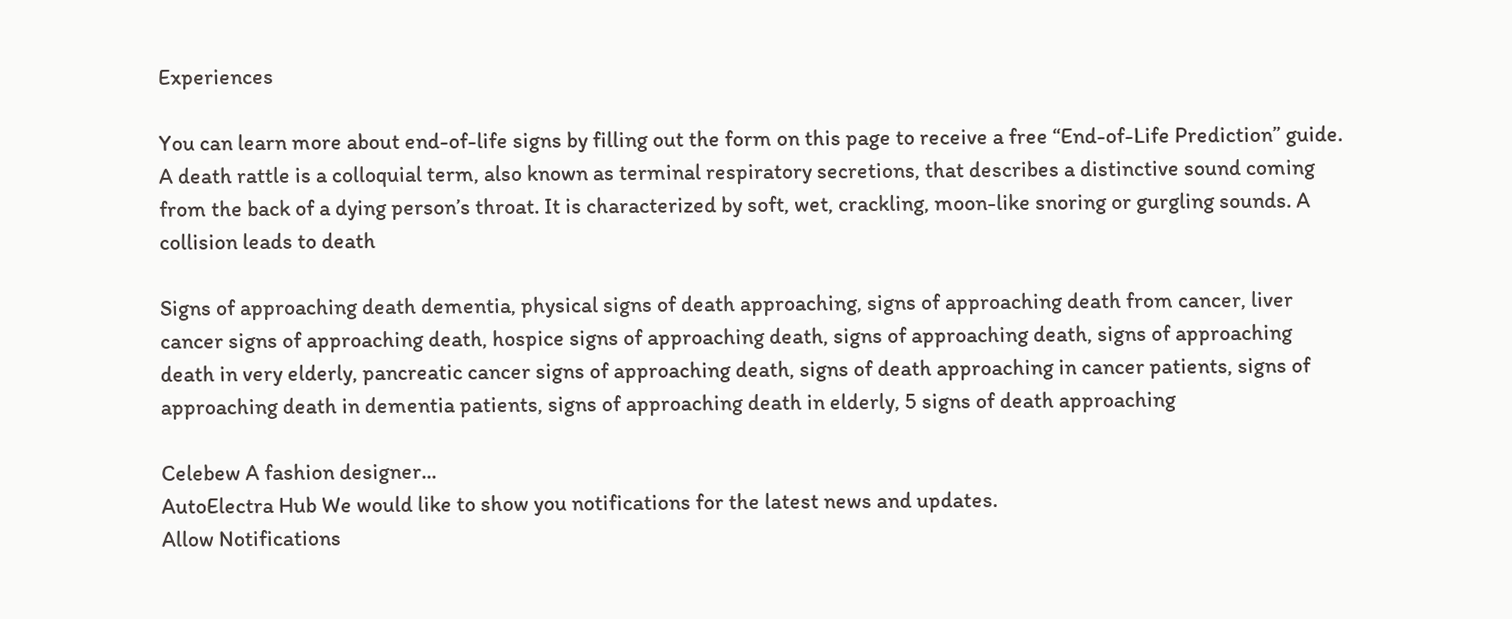Experiences

You can learn more about end-of-life signs by filling out the form on this page to receive a free “End-of-Life Prediction” guide. A death rattle is a colloquial term, also known as terminal respiratory secretions, that describes a distinctive sound coming from the back of a dying person’s throat. It is characterized by soft, wet, crackling, moon-like snoring or gurgling sounds. A collision leads to death

Signs of approaching death dementia, physical signs of death approaching, signs of approaching death from cancer, liver cancer signs of approaching death, hospice signs of approaching death, signs of approaching death, signs of approaching death in very elderly, pancreatic cancer signs of approaching death, signs of death approaching in cancer patients, signs of approaching death in dementia patients, signs of approaching death in elderly, 5 signs of death approaching

Celebew A fashion designer...
AutoElectra Hub We would like to show you notifications for the latest news and updates.
Allow Notifications